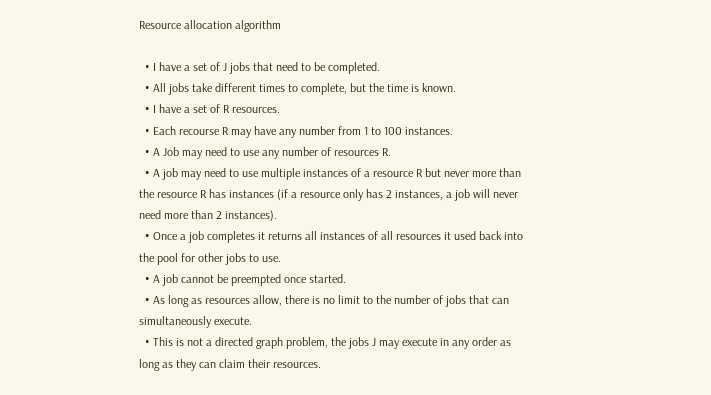Resource allocation algorithm

  • I have a set of J jobs that need to be completed.
  • All jobs take different times to complete, but the time is known.
  • I have a set of R resources.
  • Each recourse R may have any number from 1 to 100 instances.
  • A Job may need to use any number of resources R.
  • A job may need to use multiple instances of a resource R but never more than the resource R has instances (if a resource only has 2 instances, a job will never need more than 2 instances).
  • Once a job completes it returns all instances of all resources it used back into the pool for other jobs to use.
  • A job cannot be preempted once started.
  • As long as resources allow, there is no limit to the number of jobs that can simultaneously execute.
  • This is not a directed graph problem, the jobs J may execute in any order as long as they can claim their resources.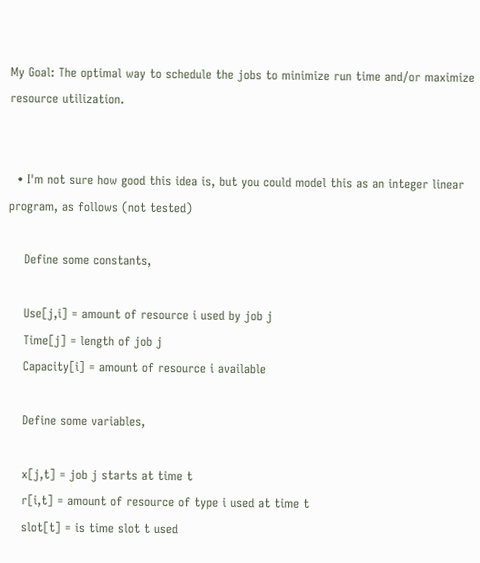My Goal: The optimal way to schedule the jobs to minimize run time and/or maximize resource utilization.


  • I'm not sure how good this idea is, but you could model this as an integer linear program, as follows (not tested)

    Define some constants,

    Use[j,i] = amount of resource i used by job j
    Time[j] = length of job j
    Capacity[i] = amount of resource i available

    Define some variables,

    x[j,t] = job j starts at time t
    r[i,t] = amount of resource of type i used at time t
    slot[t] = is time slot t used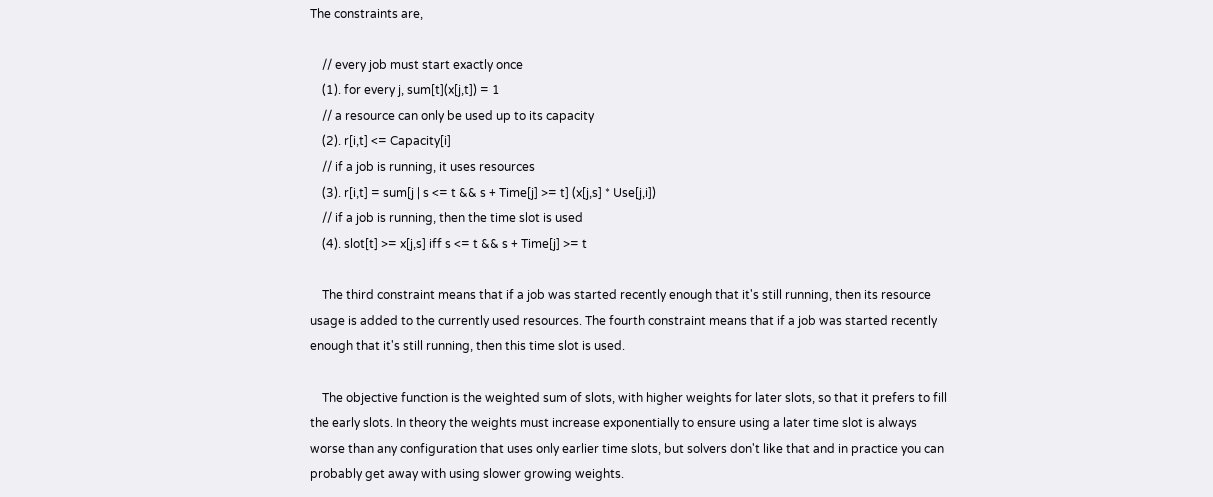The constraints are,

    // every job must start exactly once
    (1). for every j, sum[t](x[j,t]) = 1
    // a resource can only be used up to its capacity
    (2). r[i,t] <= Capacity[i]
    // if a job is running, it uses resources
    (3). r[i,t] = sum[j | s <= t && s + Time[j] >= t] (x[j,s] * Use[j,i])
    // if a job is running, then the time slot is used
    (4). slot[t] >= x[j,s] iff s <= t && s + Time[j] >= t

    The third constraint means that if a job was started recently enough that it's still running, then its resource usage is added to the currently used resources. The fourth constraint means that if a job was started recently enough that it's still running, then this time slot is used.

    The objective function is the weighted sum of slots, with higher weights for later slots, so that it prefers to fill the early slots. In theory the weights must increase exponentially to ensure using a later time slot is always worse than any configuration that uses only earlier time slots, but solvers don't like that and in practice you can probably get away with using slower growing weights.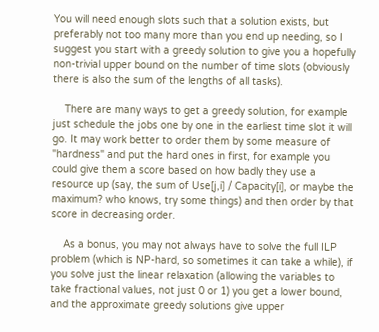You will need enough slots such that a solution exists, but preferably not too many more than you end up needing, so I suggest you start with a greedy solution to give you a hopefully non-trivial upper bound on the number of time slots (obviously there is also the sum of the lengths of all tasks).

    There are many ways to get a greedy solution, for example just schedule the jobs one by one in the earliest time slot it will go. It may work better to order them by some measure of "hardness" and put the hard ones in first, for example you could give them a score based on how badly they use a resource up (say, the sum of Use[j,i] / Capacity[i], or maybe the maximum? who knows, try some things) and then order by that score in decreasing order.

    As a bonus, you may not always have to solve the full ILP problem (which is NP-hard, so sometimes it can take a while), if you solve just the linear relaxation (allowing the variables to take fractional values, not just 0 or 1) you get a lower bound, and the approximate greedy solutions give upper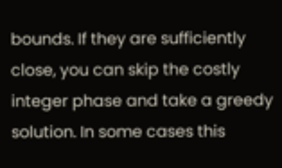bounds. If they are sufficiently close, you can skip the costly integer phase and take a greedy solution. In some cases this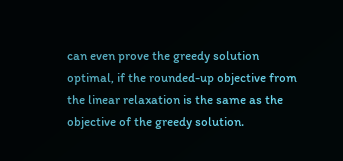can even prove the greedy solution optimal, if the rounded-up objective from the linear relaxation is the same as the objective of the greedy solution.